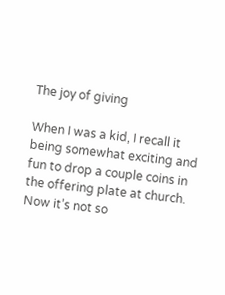The joy of giving

When I was a kid, I recall it being somewhat exciting and fun to drop a couple coins in the offering plate at church. Now it’s not so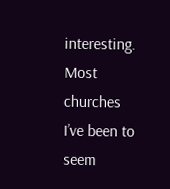interesting. Most churches I’ve been to seem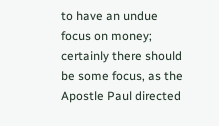to have an undue focus on money; certainly there should be some focus, as the Apostle Paul directed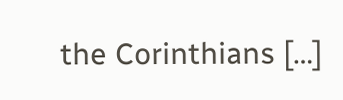the Corinthians […]